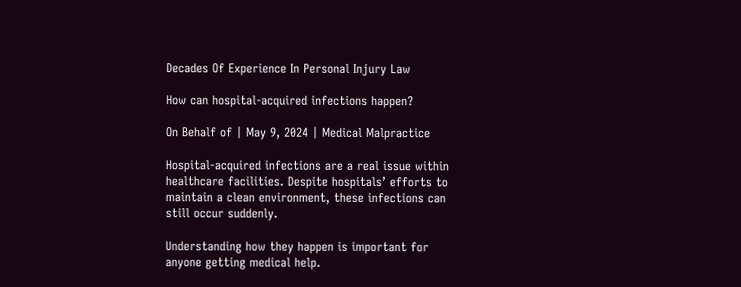Decades Of Experience In Personal Injury Law

How can hospital-acquired infections happen?

On Behalf of | May 9, 2024 | Medical Malpractice

Hospital-acquired infections are a real issue within healthcare facilities. Despite hospitals’ efforts to maintain a clean environment, these infections can still occur suddenly.

Understanding how they happen is important for anyone getting medical help.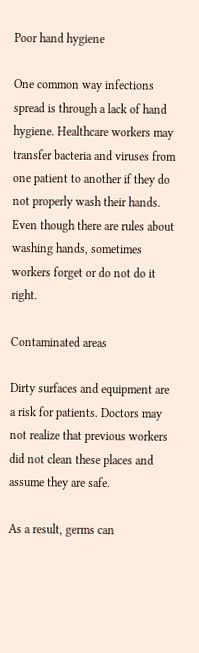Poor hand hygiene

One common way infections spread is through a lack of hand hygiene. Healthcare workers may transfer bacteria and viruses from one patient to another if they do not properly wash their hands. Even though there are rules about washing hands, sometimes workers forget or do not do it right.

Contaminated areas

Dirty surfaces and equipment are a risk for patients. Doctors may not realize that previous workers did not clean these places and assume they are safe.

As a result, germs can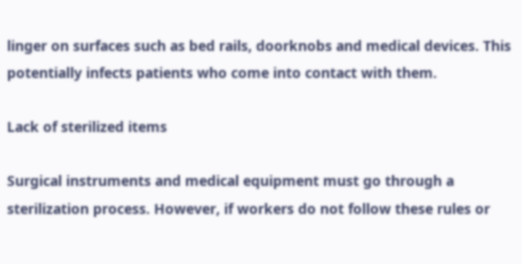linger on surfaces such as bed rails, doorknobs and medical devices. This potentially infects patients who come into contact with them.

Lack of sterilized items

Surgical instruments and medical equipment must go through a sterilization process. However, if workers do not follow these rules or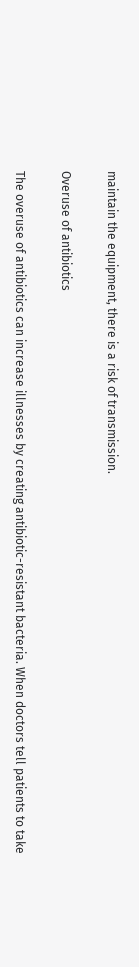maintain the equipment, there is a risk of transmission.

Overuse of antibiotics

The overuse of antibiotics can increase illnesses by creating antibiotic-resistant bacteria. When doctors tell patients to take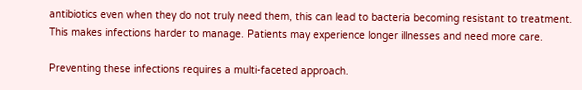antibiotics even when they do not truly need them, this can lead to bacteria becoming resistant to treatment. This makes infections harder to manage. Patients may experience longer illnesses and need more care.

Preventing these infections requires a multi-faceted approach.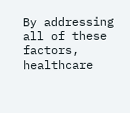By addressing all of these factors, healthcare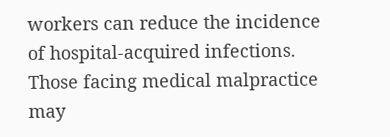workers can reduce the incidence of hospital-acquired infections. Those facing medical malpractice may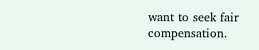want to seek fair compensation.